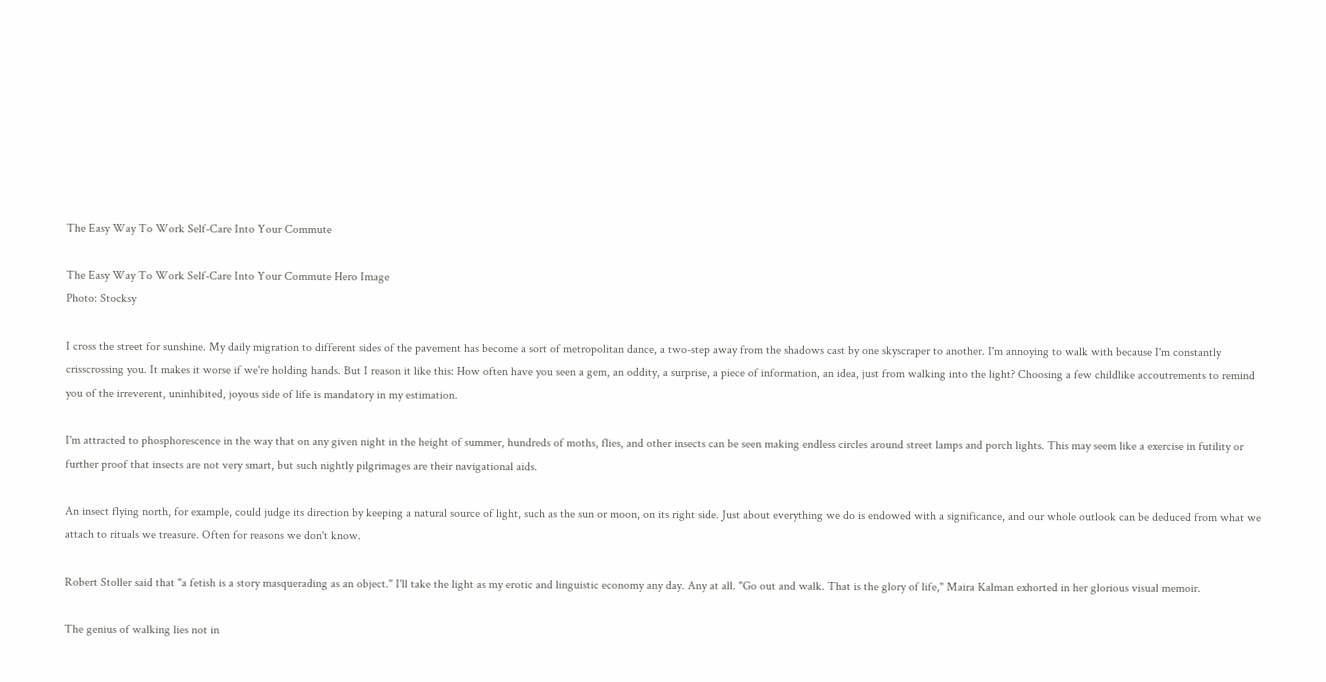The Easy Way To Work Self-Care Into Your Commute

The Easy Way To Work Self-Care Into Your Commute Hero Image
Photo: Stocksy

I cross the street for sunshine. My daily migration to different sides of the pavement has become a sort of metropolitan dance, a two-step away from the shadows cast by one skyscraper to another. I'm annoying to walk with because I'm constantly crisscrossing you. It makes it worse if we're holding hands. But I reason it like this: How often have you seen a gem, an oddity, a surprise, a piece of information, an idea, just from walking into the light? Choosing a few childlike accoutrements to remind you of the irreverent, uninhibited, joyous side of life is mandatory in my estimation.

I'm attracted to phosphorescence in the way that on any given night in the height of summer, hundreds of moths, flies, and other insects can be seen making endless circles around street lamps and porch lights. This may seem like a exercise in futility or further proof that insects are not very smart, but such nightly pilgrimages are their navigational aids.

An insect flying north, for example, could judge its direction by keeping a natural source of light, such as the sun or moon, on its right side. Just about everything we do is endowed with a significance, and our whole outlook can be deduced from what we attach to rituals we treasure. Often for reasons we don't know.

Robert Stoller said that "a fetish is a story masquerading as an object." I'll take the light as my erotic and linguistic economy any day. Any at all. "Go out and walk. That is the glory of life," Maira Kalman exhorted in her glorious visual memoir.

The genius of walking lies not in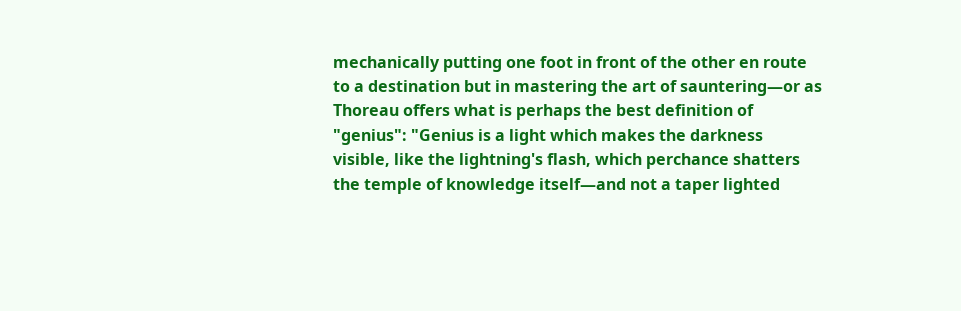mechanically putting one foot in front of the other en route to a destination but in mastering the art of sauntering—or as Thoreau offers what is perhaps the best definition of "genius": "Genius is a light which makes the darkness visible, like the lightning's flash, which perchance shatters the temple of knowledge itself—and not a taper lighted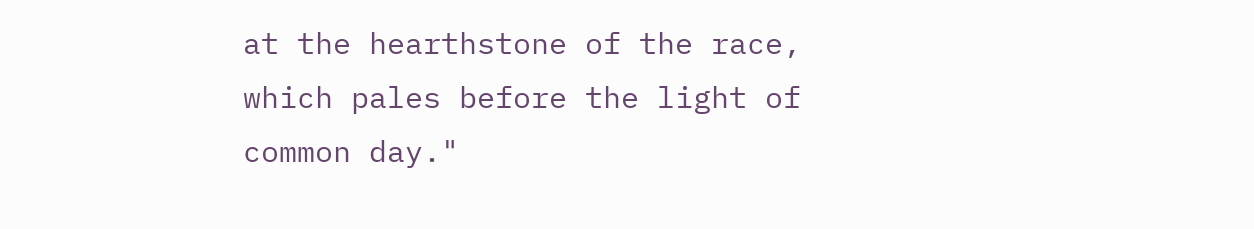at the hearthstone of the race, which pales before the light of common day."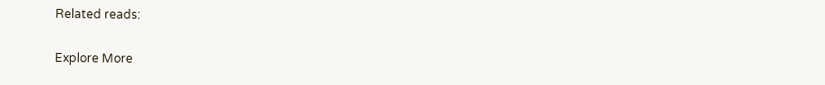Related reads:

Explore More